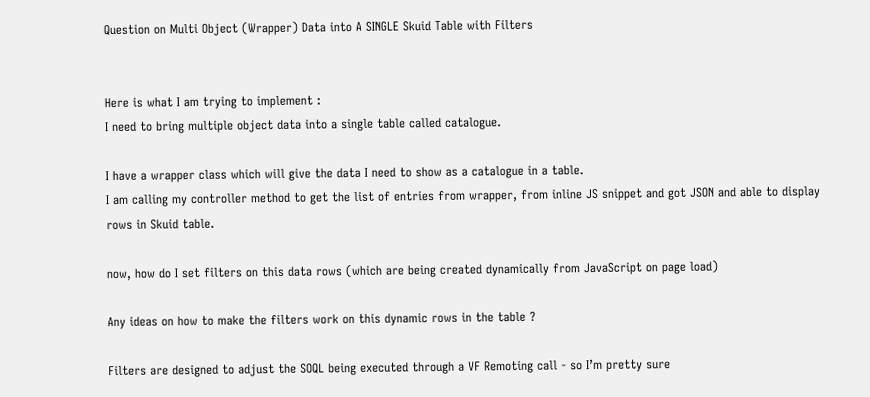Question on Multi Object (Wrapper) Data into A SINGLE Skuid Table with Filters


Here is what I am trying to implement :
I need to bring multiple object data into a single table called catalogue.

I have a wrapper class which will give the data I need to show as a catalogue in a table.
I am calling my controller method to get the list of entries from wrapper, from inline JS snippet and got JSON and able to display rows in Skuid table.

now, how do I set filters on this data rows (which are being created dynamically from JavaScript on page load)

Any ideas on how to make the filters work on this dynamic rows in the table ?

Filters are designed to adjust the SOQL being executed through a VF Remoting call - so I’m pretty sure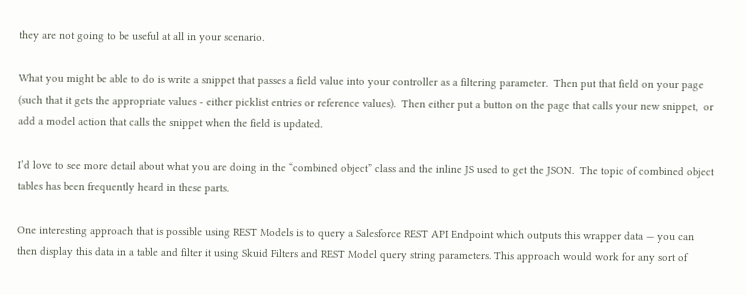they are not going to be useful at all in your scenario.

What you might be able to do is write a snippet that passes a field value into your controller as a filtering parameter.  Then put that field on your page (such that it gets the appropriate values - either picklist entries or reference values).  Then either put a button on the page that calls your new snippet,  or add a model action that calls the snippet when the field is updated.

I’d love to see more detail about what you are doing in the “combined object” class and the inline JS used to get the JSON.  The topic of combined object tables has been frequently heard in these parts.

One interesting approach that is possible using REST Models is to query a Salesforce REST API Endpoint which outputs this wrapper data — you can then display this data in a table and filter it using Skuid Filters and REST Model query string parameters. This approach would work for any sort of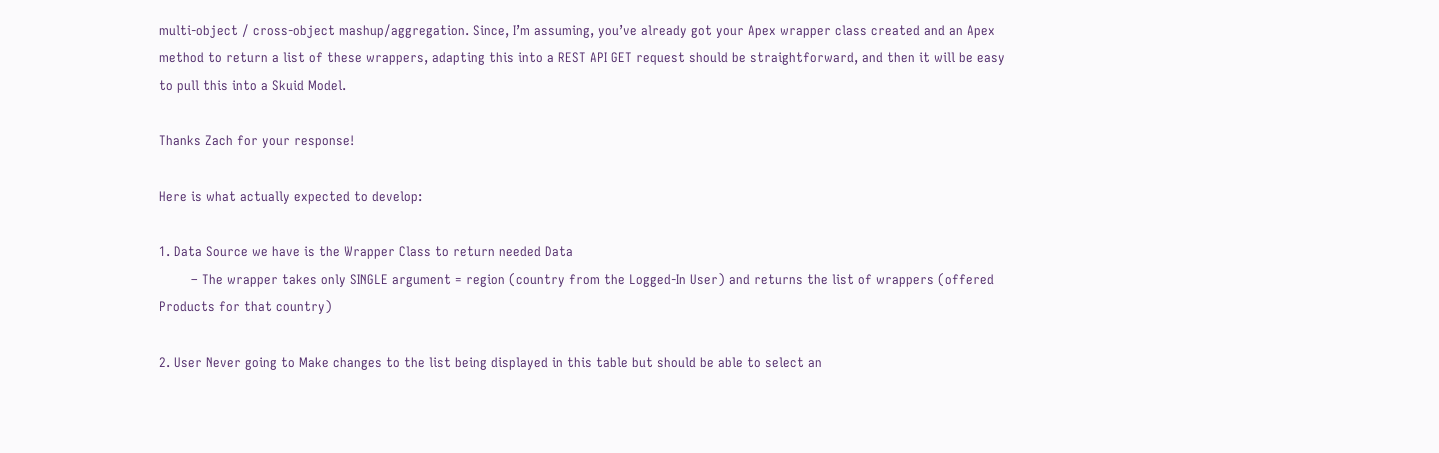multi-object / cross-object mashup/aggregation. Since, I’m assuming, you’ve already got your Apex wrapper class created and an Apex method to return a list of these wrappers, adapting this into a REST API GET request should be straightforward, and then it will be easy to pull this into a Skuid Model.

Thanks Zach for your response!

Here is what actually expected to develop:

1. Data Source we have is the Wrapper Class to return needed Data
        – The wrapper takes only SINGLE argument = region (country from the Logged-In User) and returns the list of wrappers (offered Products for that country)

2. User Never going to Make changes to the list being displayed in this table but should be able to select an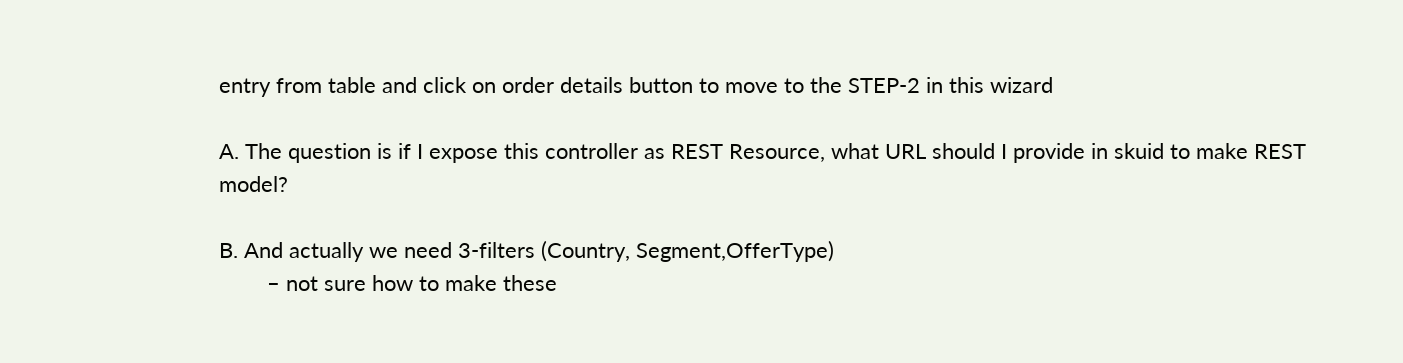entry from table and click on order details button to move to the STEP-2 in this wizard

A. The question is if I expose this controller as REST Resource, what URL should I provide in skuid to make REST model?

B. And actually we need 3-filters (Country, Segment,OfferType)
        – not sure how to make these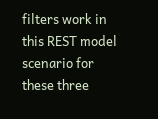filters work in this REST model scenario for these three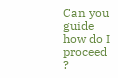Can you guide how do I proceed ?